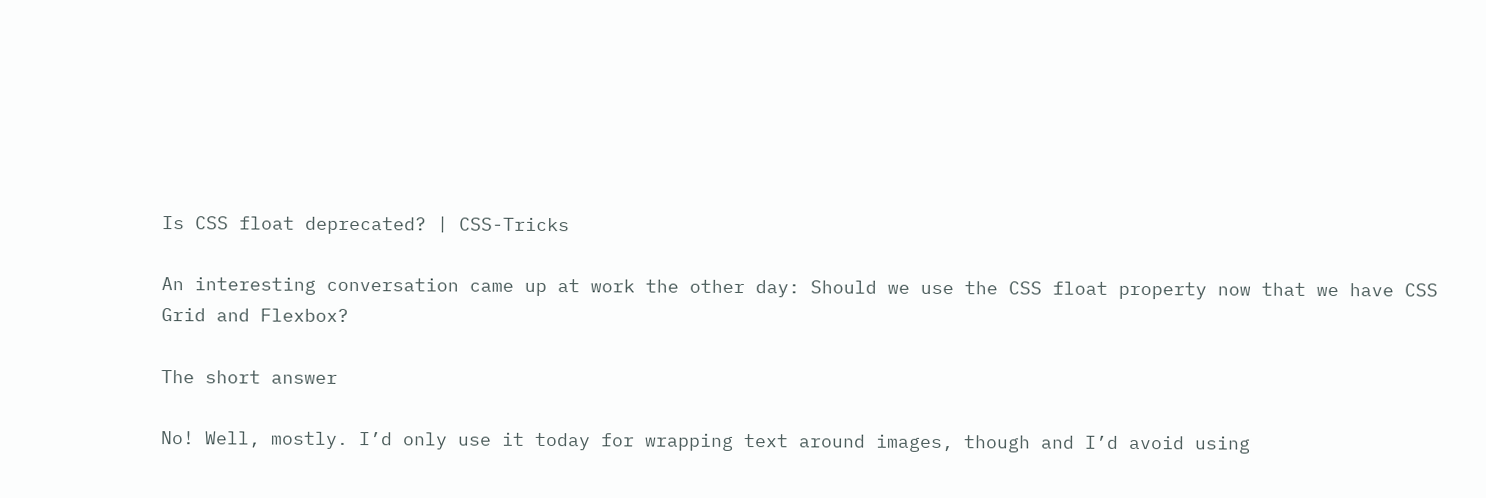Is CSS float deprecated? | CSS-Tricks

An interesting conversation came up at work the other day: Should we use the CSS float property now that we have CSS Grid and Flexbox?

The short answer

No! Well, mostly. I’d only use it today for wrapping text around images, though and I’d avoid using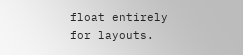float entirely for layouts.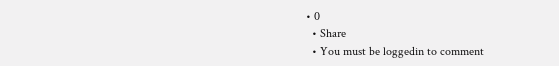• 0
  • Share
  • You must be loggedin to comment